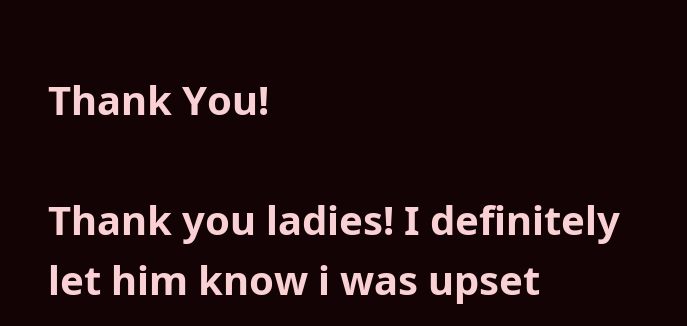Thank You!

Thank you ladies! I definitely let him know i was upset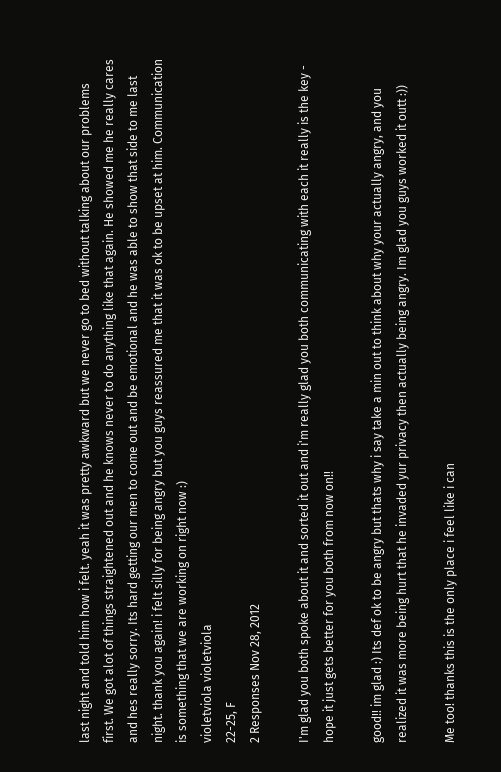last night and told him how i felt. yeah it was pretty awkward but we never go to bed without talking about our problems first. We got alot of things straightened out and he knows never to do anything like that again. He showed me he really cares and hes really sorry. Its hard getting our men to come out and be emotional and he was able to show that side to me last night. thank you again! i felt silly for being angry but you guys reassured me that it was ok to be upset at him. Communication is something that we are working on right now :)
violetviola violetviola
22-25, F
2 Responses Nov 28, 2012

I'm glad you both spoke about it and sorted it out and i'm really glad you both communicating with each it really is the key - hope it just gets better for you both from now on!!

good!! im glad :) Its def ok to be angry but thats why i say take a min out to think about why your actually angry, and you realized it was more being hurt that he invaded yur privacy then actually being angry. Im glad you guys worked it outt :))

Me too! thanks this is the only place i feel like i can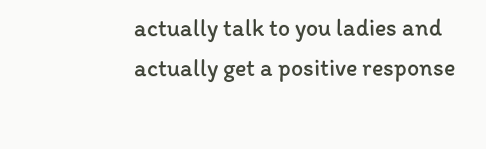actually talk to you ladies and actually get a positive response